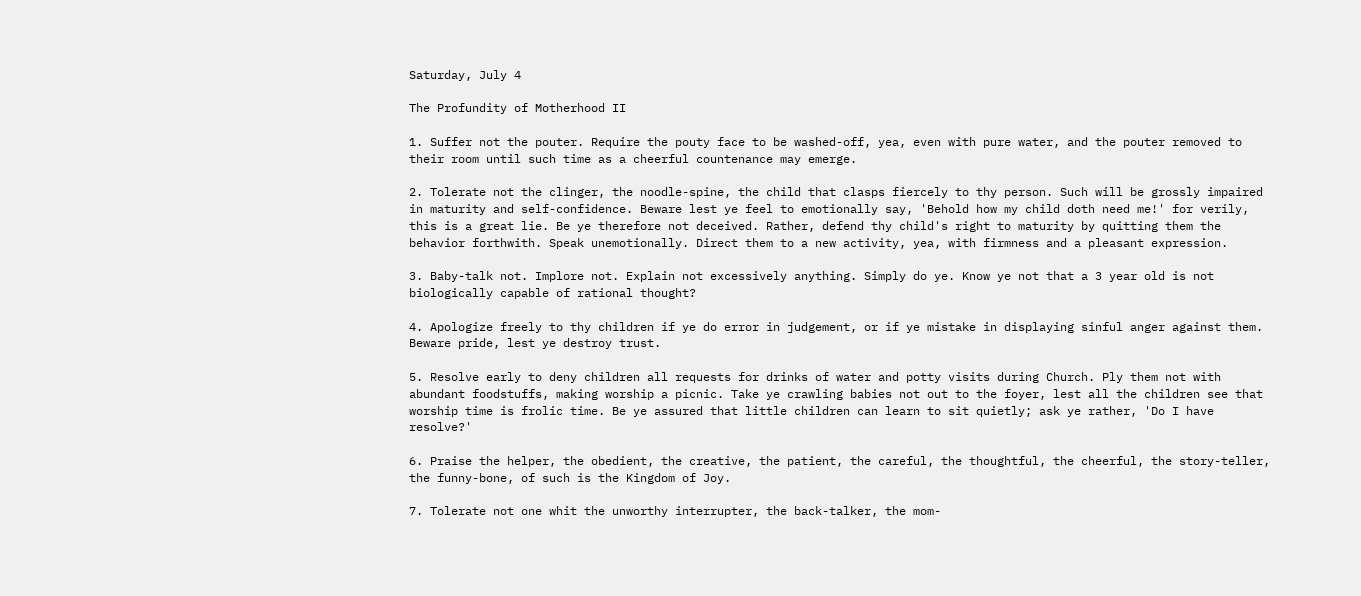Saturday, July 4

The Profundity of Motherhood II

1. Suffer not the pouter. Require the pouty face to be washed-off, yea, even with pure water, and the pouter removed to their room until such time as a cheerful countenance may emerge.

2. Tolerate not the clinger, the noodle-spine, the child that clasps fiercely to thy person. Such will be grossly impaired in maturity and self-confidence. Beware lest ye feel to emotionally say, 'Behold how my child doth need me!' for verily, this is a great lie. Be ye therefore not deceived. Rather, defend thy child's right to maturity by quitting them the behavior forthwith. Speak unemotionally. Direct them to a new activity, yea, with firmness and a pleasant expression.

3. Baby-talk not. Implore not. Explain not excessively anything. Simply do ye. Know ye not that a 3 year old is not biologically capable of rational thought?

4. Apologize freely to thy children if ye do error in judgement, or if ye mistake in displaying sinful anger against them. Beware pride, lest ye destroy trust.

5. Resolve early to deny children all requests for drinks of water and potty visits during Church. Ply them not with abundant foodstuffs, making worship a picnic. Take ye crawling babies not out to the foyer, lest all the children see that worship time is frolic time. Be ye assured that little children can learn to sit quietly; ask ye rather, 'Do I have resolve?'

6. Praise the helper, the obedient, the creative, the patient, the careful, the thoughtful, the cheerful, the story-teller, the funny-bone, of such is the Kingdom of Joy.

7. Tolerate not one whit the unworthy interrupter, the back-talker, the mom-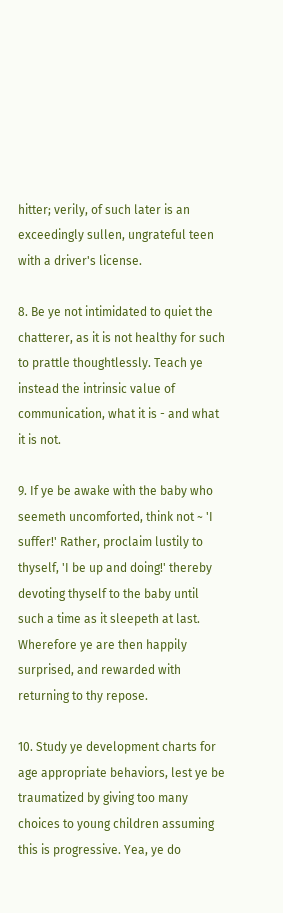hitter; verily, of such later is an exceedingly sullen, ungrateful teen with a driver's license.

8. Be ye not intimidated to quiet the chatterer, as it is not healthy for such to prattle thoughtlessly. Teach ye instead the intrinsic value of communication, what it is - and what it is not.

9. If ye be awake with the baby who seemeth uncomforted, think not ~ 'I suffer!' Rather, proclaim lustily to thyself, 'I be up and doing!' thereby devoting thyself to the baby until such a time as it sleepeth at last. Wherefore ye are then happily surprised, and rewarded with returning to thy repose.

10. Study ye development charts for age appropriate behaviors, lest ye be traumatized by giving too many choices to young children assuming this is progressive. Yea, ye do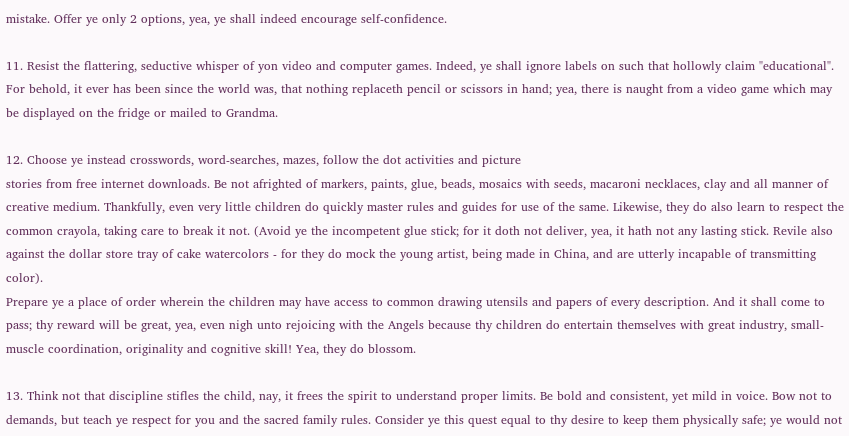mistake. Offer ye only 2 options, yea, ye shall indeed encourage self-confidence.

11. Resist the flattering, seductive whisper of yon video and computer games. Indeed, ye shall ignore labels on such that hollowly claim "educational". For behold, it ever has been since the world was, that nothing replaceth pencil or scissors in hand; yea, there is naught from a video game which may be displayed on the fridge or mailed to Grandma.

12. Choose ye instead crosswords, word-searches, mazes, follow the dot activities and picture
stories from free internet downloads. Be not afrighted of markers, paints, glue, beads, mosaics with seeds, macaroni necklaces, clay and all manner of creative medium. Thankfully, even very little children do quickly master rules and guides for use of the same. Likewise, they do also learn to respect the common crayola, taking care to break it not. (Avoid ye the incompetent glue stick; for it doth not deliver, yea, it hath not any lasting stick. Revile also against the dollar store tray of cake watercolors - for they do mock the young artist, being made in China, and are utterly incapable of transmitting color).
Prepare ye a place of order wherein the children may have access to common drawing utensils and papers of every description. And it shall come to pass; thy reward will be great, yea, even nigh unto rejoicing with the Angels because thy children do entertain themselves with great industry, small-muscle coordination, originality and cognitive skill! Yea, they do blossom.

13. Think not that discipline stifles the child, nay, it frees the spirit to understand proper limits. Be bold and consistent, yet mild in voice. Bow not to demands, but teach ye respect for you and the sacred family rules. Consider ye this quest equal to thy desire to keep them physically safe; ye would not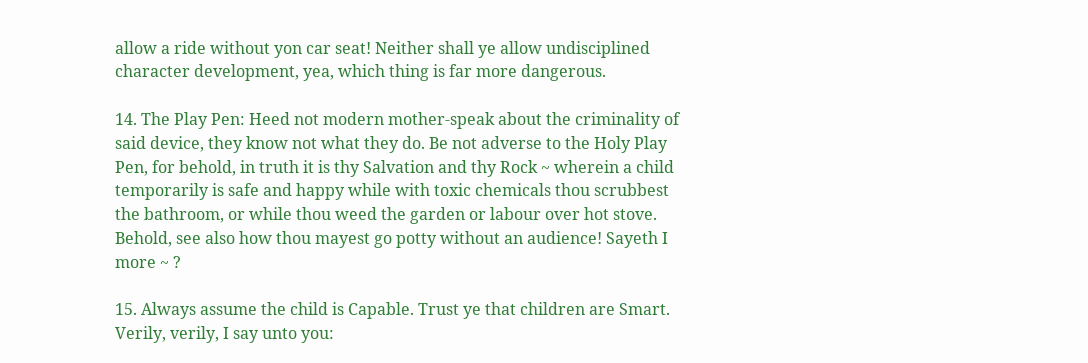allow a ride without yon car seat! Neither shall ye allow undisciplined character development, yea, which thing is far more dangerous.

14. The Play Pen: Heed not modern mother-speak about the criminality of said device, they know not what they do. Be not adverse to the Holy Play Pen, for behold, in truth it is thy Salvation and thy Rock ~ wherein a child temporarily is safe and happy while with toxic chemicals thou scrubbest the bathroom, or while thou weed the garden or labour over hot stove. Behold, see also how thou mayest go potty without an audience! Sayeth I more ~ ?

15. Always assume the child is Capable. Trust ye that children are Smart. Verily, verily, I say unto you: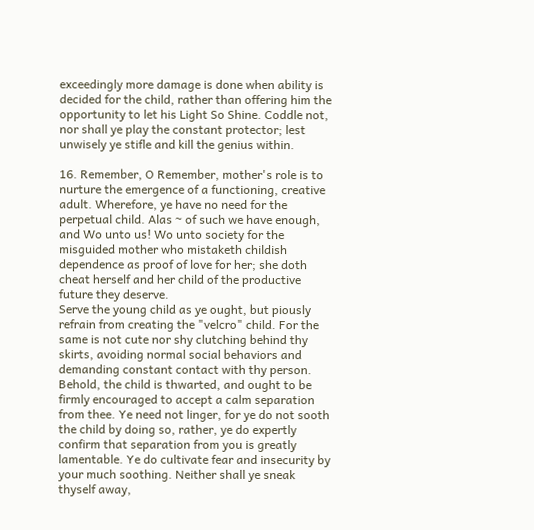exceedingly more damage is done when ability is decided for the child, rather than offering him the opportunity to let his Light So Shine. Coddle not, nor shall ye play the constant protector; lest unwisely ye stifle and kill the genius within.

16. Remember, O Remember, mother's role is to nurture the emergence of a functioning, creative adult. Wherefore, ye have no need for the perpetual child. Alas ~ of such we have enough, and Wo unto us! Wo unto society for the misguided mother who mistaketh childish dependence as proof of love for her; she doth cheat herself and her child of the productive future they deserve.
Serve the young child as ye ought, but piously refrain from creating the "velcro" child. For the same is not cute nor shy clutching behind thy skirts, avoiding normal social behaviors and demanding constant contact with thy person. Behold, the child is thwarted, and ought to be firmly encouraged to accept a calm separation from thee. Ye need not linger, for ye do not sooth the child by doing so, rather, ye do expertly confirm that separation from you is greatly lamentable. Ye do cultivate fear and insecurity by your much soothing. Neither shall ye sneak thyself away,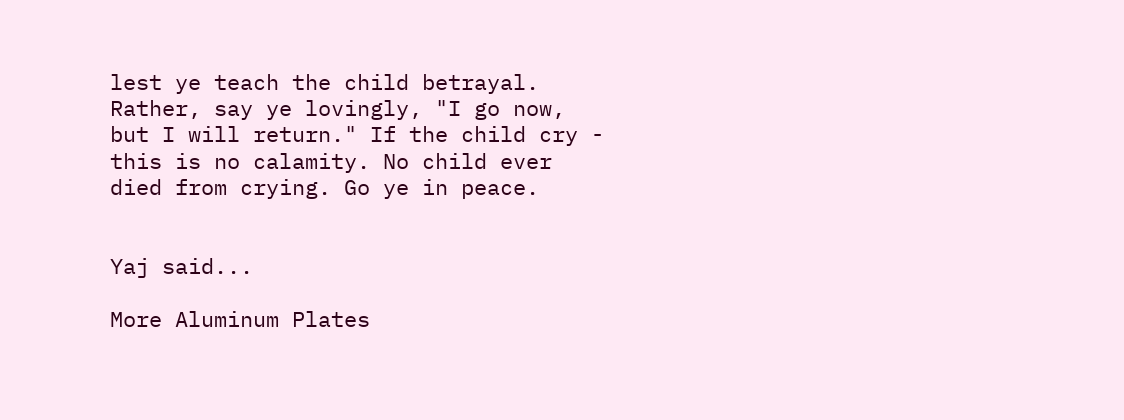lest ye teach the child betrayal. Rather, say ye lovingly, "I go now, but I will return." If the child cry - this is no calamity. No child ever died from crying. Go ye in peace.


Yaj said...

More Aluminum Plates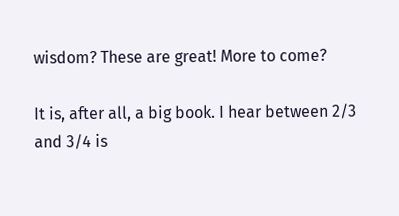wisdom? These are great! More to come?

It is, after all, a big book. I hear between 2/3 and 3/4 is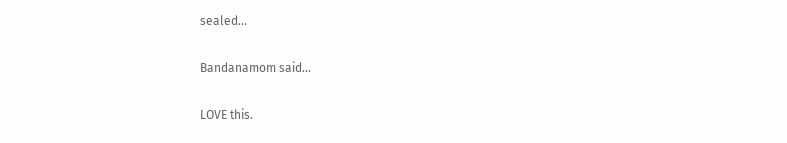sealed...

Bandanamom said...

LOVE this.